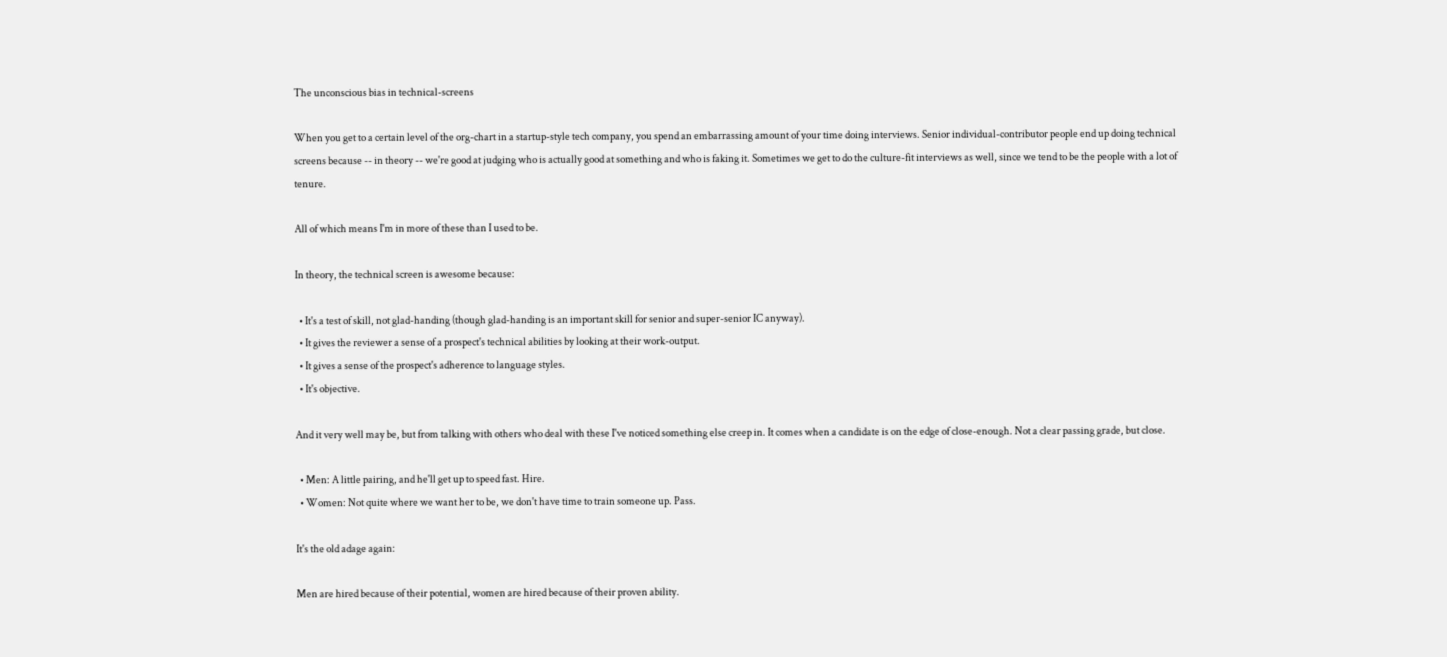The unconscious bias in technical-screens

When you get to a certain level of the org-chart in a startup-style tech company, you spend an embarrassing amount of your time doing interviews. Senior individual-contributor people end up doing technical screens because -- in theory -- we're good at judging who is actually good at something and who is faking it. Sometimes we get to do the culture-fit interviews as well, since we tend to be the people with a lot of tenure.

All of which means I'm in more of these than I used to be.

In theory, the technical screen is awesome because:

  • It's a test of skill, not glad-handing (though glad-handing is an important skill for senior and super-senior IC anyway).
  • It gives the reviewer a sense of a prospect's technical abilities by looking at their work-output.
  • It gives a sense of the prospect's adherence to language styles.
  • It's objective.

And it very well may be, but from talking with others who deal with these I've noticed something else creep in. It comes when a candidate is on the edge of close-enough. Not a clear passing grade, but close.

  • Men: A little pairing, and he'll get up to speed fast. Hire.
  • Women: Not quite where we want her to be, we don't have time to train someone up. Pass.

It's the old adage again:

Men are hired because of their potential, women are hired because of their proven ability.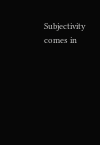Subjectivity comes in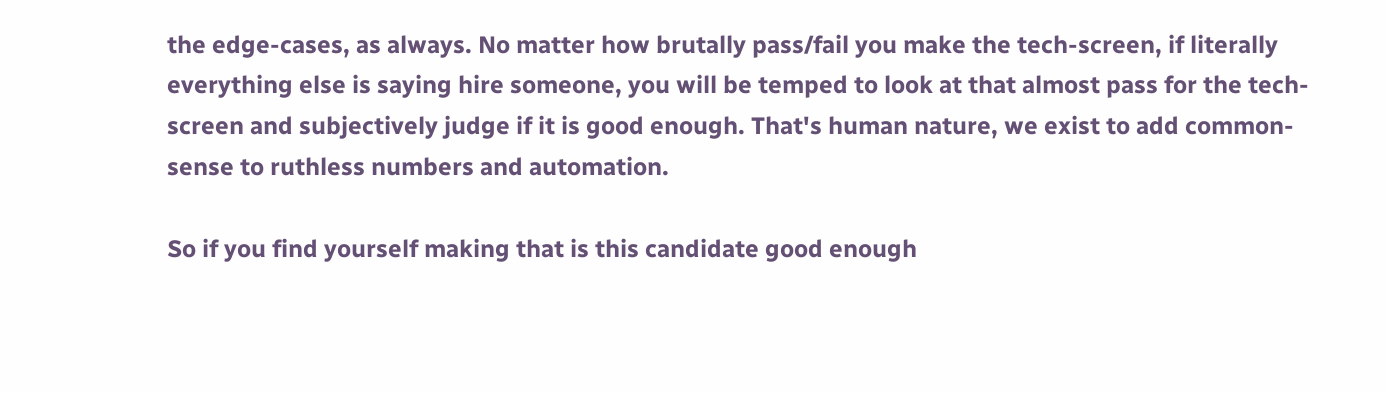the edge-cases, as always. No matter how brutally pass/fail you make the tech-screen, if literally everything else is saying hire someone, you will be temped to look at that almost pass for the tech-screen and subjectively judge if it is good enough. That's human nature, we exist to add common-sense to ruthless numbers and automation.

So if you find yourself making that is this candidate good enough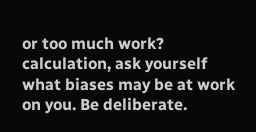or too much work? calculation, ask yourself what biases may be at work on you. Be deliberate.